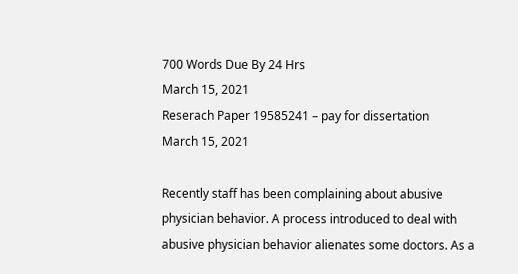700 Words Due By 24 Hrs
March 15, 2021
Reserach Paper 19585241 – pay for dissertation
March 15, 2021

Recently staff has been complaining about abusive physician behavior. A process introduced to deal with abusive physician behavior alienates some doctors. As a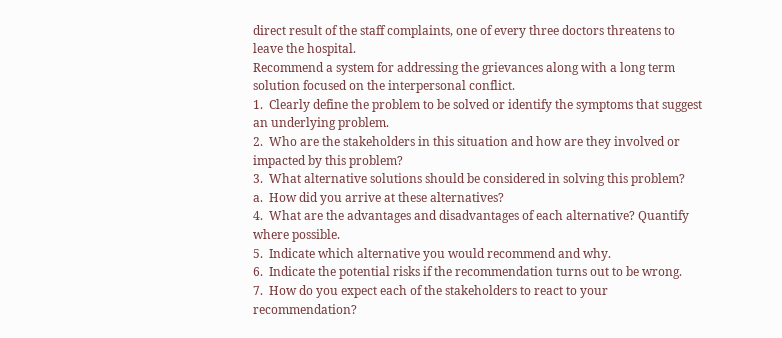direct result of the staff complaints, one of every three doctors threatens to leave the hospital.
Recommend a system for addressing the grievances along with a long term solution focused on the interpersonal conflict.
1.  Clearly define the problem to be solved or identify the symptoms that suggest an underlying problem.
2.  Who are the stakeholders in this situation and how are they involved or impacted by this problem?
3.  What alternative solutions should be considered in solving this problem?
a.  How did you arrive at these alternatives?
4.  What are the advantages and disadvantages of each alternative? Quantify where possible.
5.  Indicate which alternative you would recommend and why.
6.  Indicate the potential risks if the recommendation turns out to be wrong.
7.  How do you expect each of the stakeholders to react to your recommendation?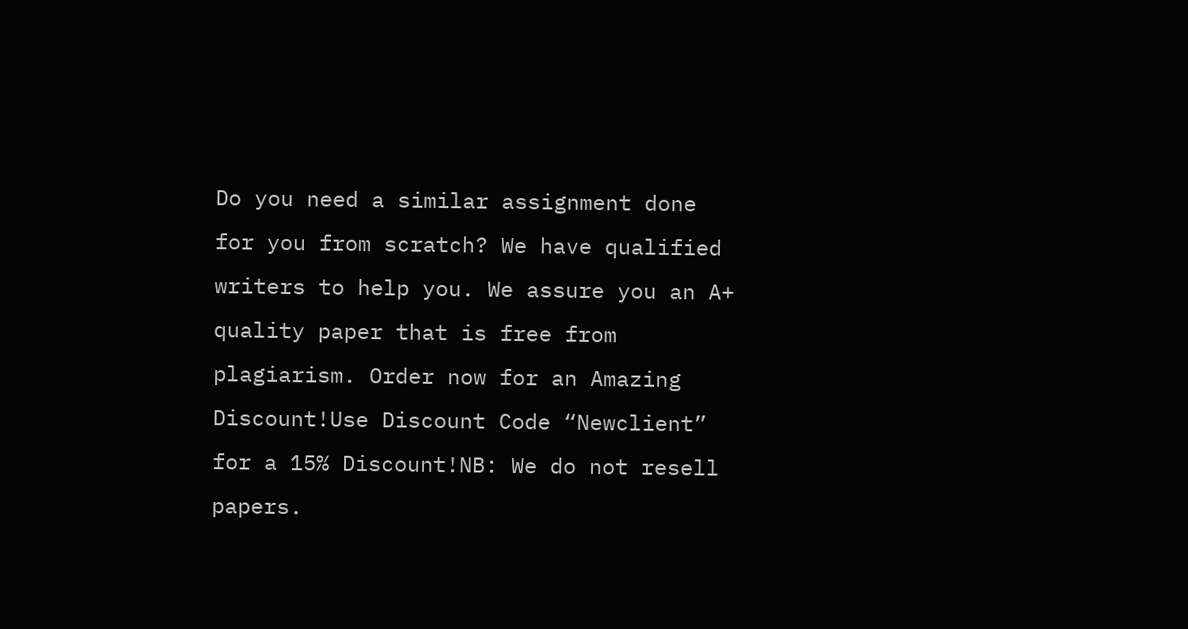Do you need a similar assignment done for you from scratch? We have qualified writers to help you. We assure you an A+ quality paper that is free from plagiarism. Order now for an Amazing Discount!Use Discount Code “Newclient” for a 15% Discount!NB: We do not resell papers.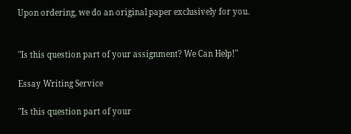Upon ordering, we do an original paper exclusively for you.


"Is this question part of your assignment? We Can Help!"

Essay Writing Service

"Is this question part of your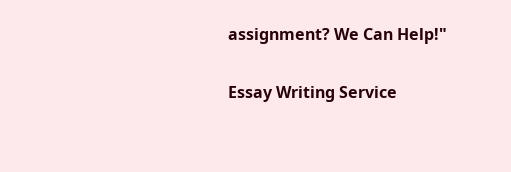assignment? We Can Help!"

Essay Writing Service